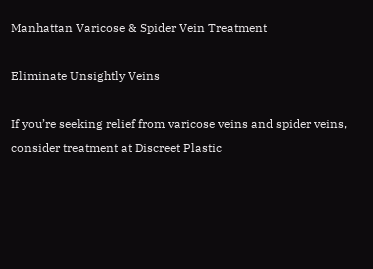Manhattan Varicose & Spider Vein Treatment

Eliminate Unsightly Veins

If you’re seeking relief from varicose veins and spider veins, consider treatment at Discreet Plastic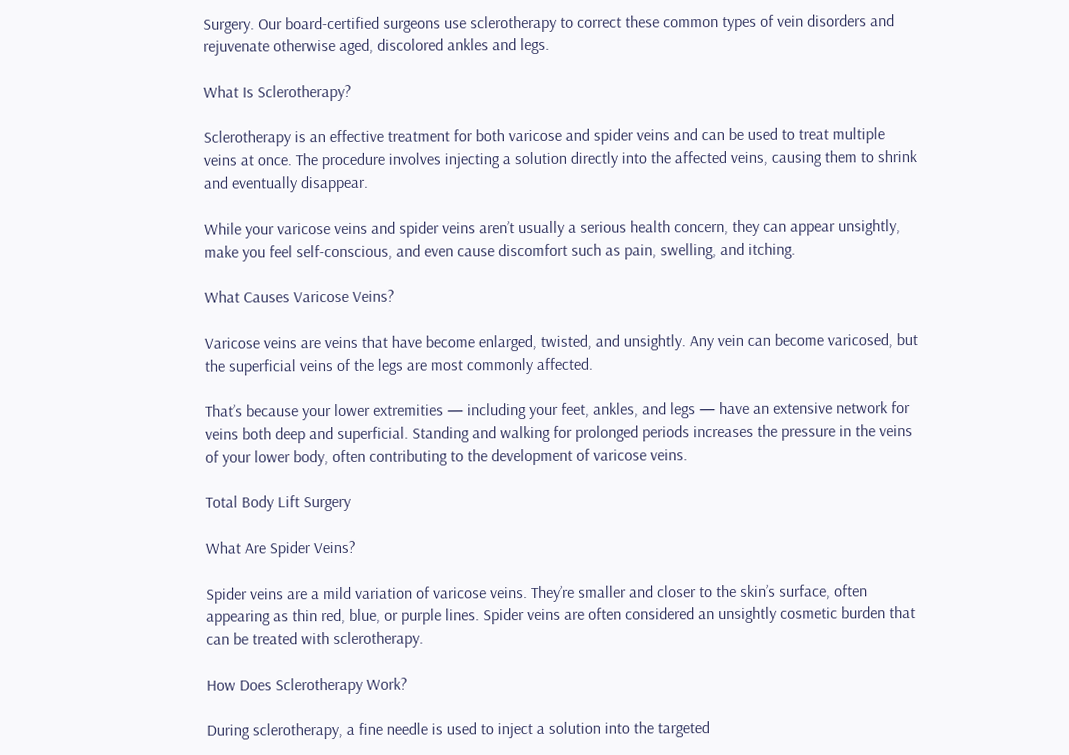Surgery. Our board-certified surgeons use sclerotherapy to correct these common types of vein disorders and rejuvenate otherwise aged, discolored ankles and legs.

What Is Sclerotherapy?

Sclerotherapy is an effective treatment for both varicose and spider veins and can be used to treat multiple veins at once. The procedure involves injecting a solution directly into the affected veins, causing them to shrink and eventually disappear.

While your varicose veins and spider veins aren’t usually a serious health concern, they can appear unsightly, make you feel self-conscious, and even cause discomfort such as pain, swelling, and itching.

What Causes Varicose Veins?

Varicose veins are veins that have become enlarged, twisted, and unsightly. Any vein can become varicosed, but the superficial veins of the legs are most commonly affected.

That’s because your lower extremities — including your feet, ankles, and legs — have an extensive network for veins both deep and superficial. Standing and walking for prolonged periods increases the pressure in the veins of your lower body, often contributing to the development of varicose veins.

Total Body Lift Surgery

What Are Spider Veins?

Spider veins are a mild variation of varicose veins. They’re smaller and closer to the skin’s surface, often appearing as thin red, blue, or purple lines. Spider veins are often considered an unsightly cosmetic burden that can be treated with sclerotherapy.

How Does Sclerotherapy Work?

During sclerotherapy, a fine needle is used to inject a solution into the targeted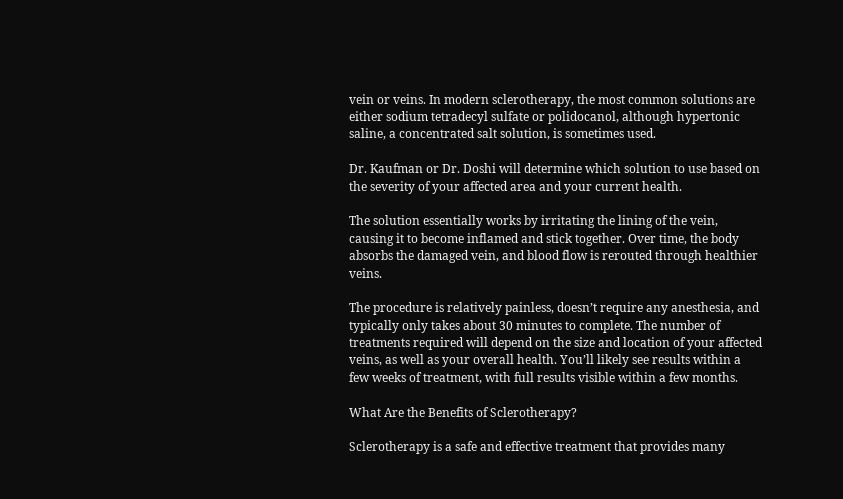vein or veins. In modern sclerotherapy, the most common solutions are either sodium tetradecyl sulfate or polidocanol, although hypertonic saline, a concentrated salt solution, is sometimes used.

Dr. Kaufman or Dr. Doshi will determine which solution to use based on the severity of your affected area and your current health.

The solution essentially works by irritating the lining of the vein, causing it to become inflamed and stick together. Over time, the body absorbs the damaged vein, and blood flow is rerouted through healthier veins.

The procedure is relatively painless, doesn’t require any anesthesia, and typically only takes about 30 minutes to complete. The number of treatments required will depend on the size and location of your affected veins, as well as your overall health. You’ll likely see results within a few weeks of treatment, with full results visible within a few months.

What Are the Benefits of Sclerotherapy?

Sclerotherapy is a safe and effective treatment that provides many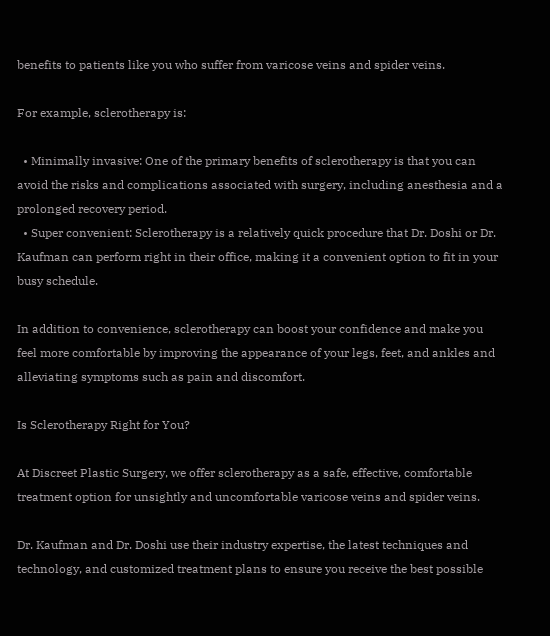benefits to patients like you who suffer from varicose veins and spider veins.

For example, sclerotherapy is:

  • Minimally invasive: One of the primary benefits of sclerotherapy is that you can avoid the risks and complications associated with surgery, including anesthesia and a prolonged recovery period.
  • Super convenient: Sclerotherapy is a relatively quick procedure that Dr. Doshi or Dr. Kaufman can perform right in their office, making it a convenient option to fit in your busy schedule.

In addition to convenience, sclerotherapy can boost your confidence and make you feel more comfortable by improving the appearance of your legs, feet, and ankles and alleviating symptoms such as pain and discomfort.

Is Sclerotherapy Right for You?

At Discreet Plastic Surgery, we offer sclerotherapy as a safe, effective, comfortable treatment option for unsightly and uncomfortable varicose veins and spider veins.

Dr. Kaufman and Dr. Doshi use their industry expertise, the latest techniques and technology, and customized treatment plans to ensure you receive the best possible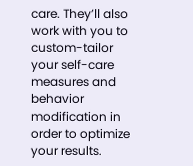care. They’ll also work with you to custom-tailor your self-care measures and behavior modification in order to optimize your results.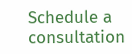Schedule a consultation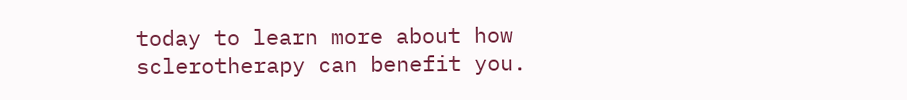today to learn more about how sclerotherapy can benefit you.